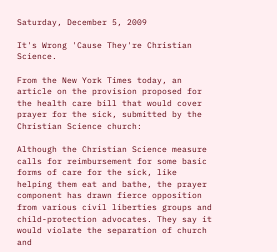Saturday, December 5, 2009

It's Wrong 'Cause They're Christian Science.

From the New York Times today, an article on the provision proposed for the health care bill that would cover prayer for the sick, submitted by the Christian Science church:

Although the Christian Science measure calls for reimbursement for some basic forms of care for the sick, like helping them eat and bathe, the prayer component has drawn fierce opposition from various civil liberties groups and child-protection advocates. They say it would violate the separation of church and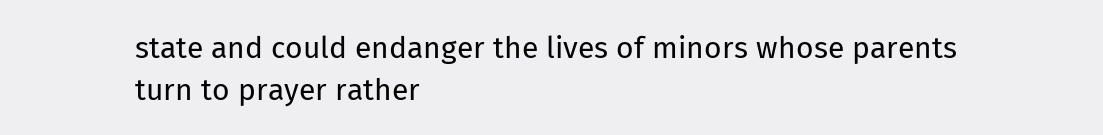state and could endanger the lives of minors whose parents turn to prayer rather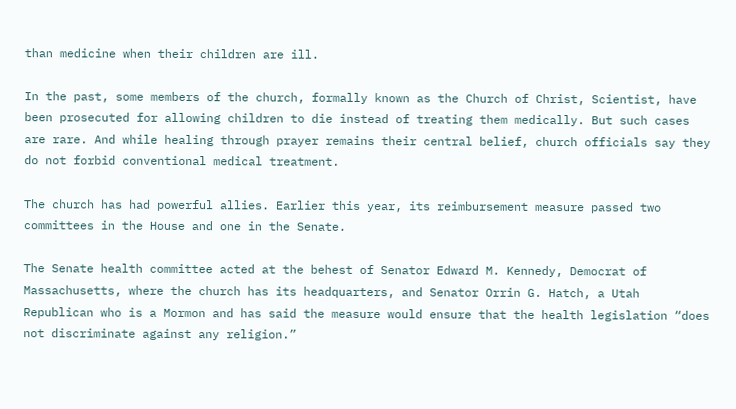than medicine when their children are ill.

In the past, some members of the church, formally known as the Church of Christ, Scientist, have been prosecuted for allowing children to die instead of treating them medically. But such cases are rare. And while healing through prayer remains their central belief, church officials say they do not forbid conventional medical treatment.

The church has had powerful allies. Earlier this year, its reimbursement measure passed two committees in the House and one in the Senate.

The Senate health committee acted at the behest of Senator Edward M. Kennedy, Democrat of Massachusetts, where the church has its headquarters, and Senator Orrin G. Hatch, a Utah Republican who is a Mormon and has said the measure would ensure that the health legislation “does not discriminate against any religion.”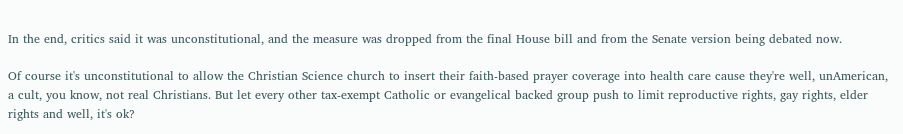In the end, critics said it was unconstitutional, and the measure was dropped from the final House bill and from the Senate version being debated now.

Of course it's unconstitutional to allow the Christian Science church to insert their faith-based prayer coverage into health care cause they're well, unAmerican, a cult, you know, not real Christians. But let every other tax-exempt Catholic or evangelical backed group push to limit reproductive rights, gay rights, elder rights and well, it's ok?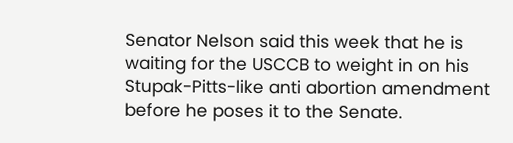Senator Nelson said this week that he is waiting for the USCCB to weight in on his Stupak-Pitts-like anti abortion amendment before he poses it to the Senate.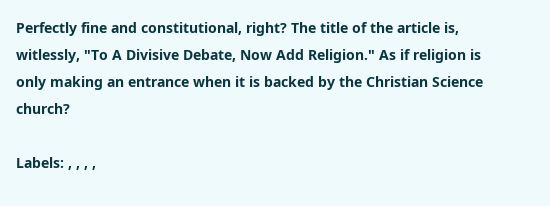Perfectly fine and constitutional, right? The title of the article is, witlessly, "To A Divisive Debate, Now Add Religion." As if religion is only making an entrance when it is backed by the Christian Science church?

Labels: , , , ,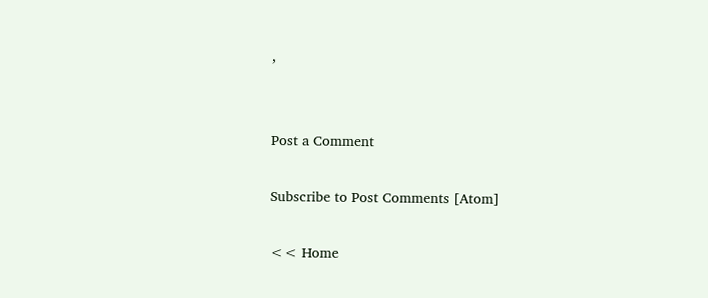,


Post a Comment

Subscribe to Post Comments [Atom]

<< Home